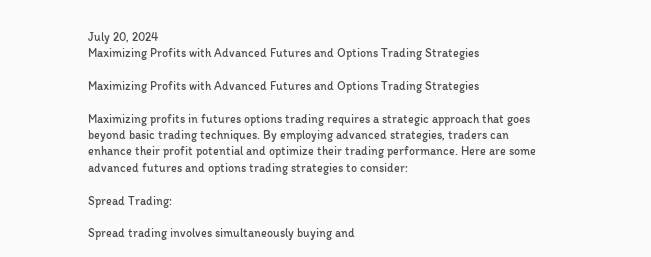July 20, 2024
Maximizing Profits with Advanced Futures and Options Trading Strategies

Maximizing Profits with Advanced Futures and Options Trading Strategies

Maximizing profits in futures options trading requires a strategic approach that goes beyond basic trading techniques. By employing advanced strategies, traders can enhance their profit potential and optimize their trading performance. Here are some advanced futures and options trading strategies to consider:

Spread Trading:

Spread trading involves simultaneously buying and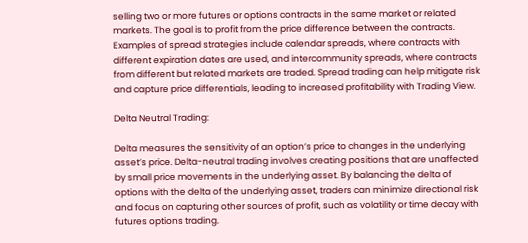selling two or more futures or options contracts in the same market or related markets. The goal is to profit from the price difference between the contracts. Examples of spread strategies include calendar spreads, where contracts with different expiration dates are used, and intercommunity spreads, where contracts from different but related markets are traded. Spread trading can help mitigate risk and capture price differentials, leading to increased profitability with Trading View.

Delta Neutral Trading:

Delta measures the sensitivity of an option’s price to changes in the underlying asset’s price. Delta-neutral trading involves creating positions that are unaffected by small price movements in the underlying asset. By balancing the delta of options with the delta of the underlying asset, traders can minimize directional risk and focus on capturing other sources of profit, such as volatility or time decay with futures options trading.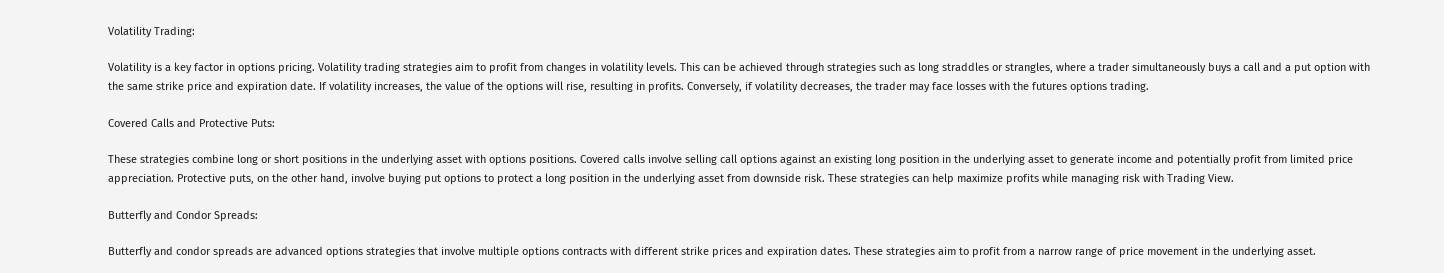Volatility Trading:

Volatility is a key factor in options pricing. Volatility trading strategies aim to profit from changes in volatility levels. This can be achieved through strategies such as long straddles or strangles, where a trader simultaneously buys a call and a put option with the same strike price and expiration date. If volatility increases, the value of the options will rise, resulting in profits. Conversely, if volatility decreases, the trader may face losses with the futures options trading.

Covered Calls and Protective Puts:

These strategies combine long or short positions in the underlying asset with options positions. Covered calls involve selling call options against an existing long position in the underlying asset to generate income and potentially profit from limited price appreciation. Protective puts, on the other hand, involve buying put options to protect a long position in the underlying asset from downside risk. These strategies can help maximize profits while managing risk with Trading View.

Butterfly and Condor Spreads:

Butterfly and condor spreads are advanced options strategies that involve multiple options contracts with different strike prices and expiration dates. These strategies aim to profit from a narrow range of price movement in the underlying asset.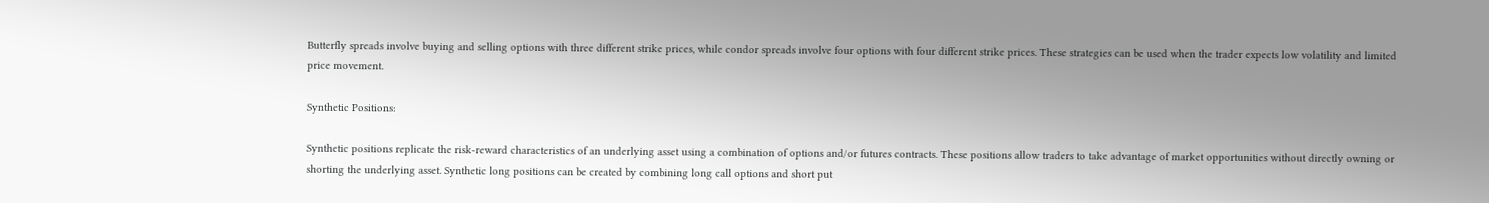Butterfly spreads involve buying and selling options with three different strike prices, while condor spreads involve four options with four different strike prices. These strategies can be used when the trader expects low volatility and limited price movement.

Synthetic Positions:

Synthetic positions replicate the risk-reward characteristics of an underlying asset using a combination of options and/or futures contracts. These positions allow traders to take advantage of market opportunities without directly owning or shorting the underlying asset. Synthetic long positions can be created by combining long call options and short put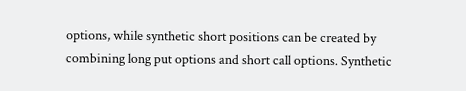options, while synthetic short positions can be created by combining long put options and short call options. Synthetic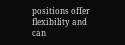positions offer flexibility and can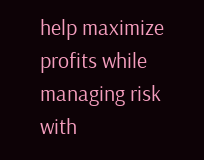help maximize profits while managing risk with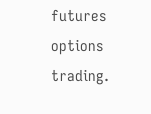futures options trading.